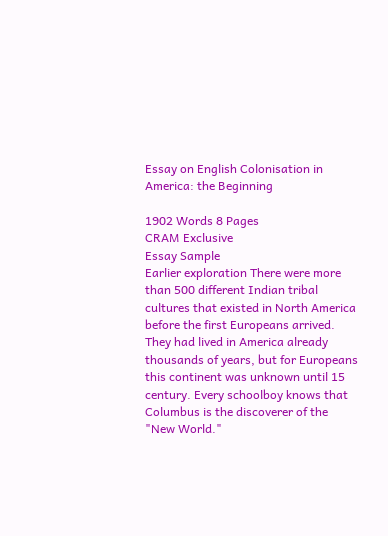Essay on English Colonisation in America: the Beginning

1902 Words 8 Pages
CRAM Exclusive
Essay Sample
Earlier exploration There were more than 500 different Indian tribal cultures that existed in North America before the first Europeans arrived. They had lived in America already thousands of years, but for Europeans this continent was unknown until 15 century. Every schoolboy knows that Columbus is the discoverer of the "New World."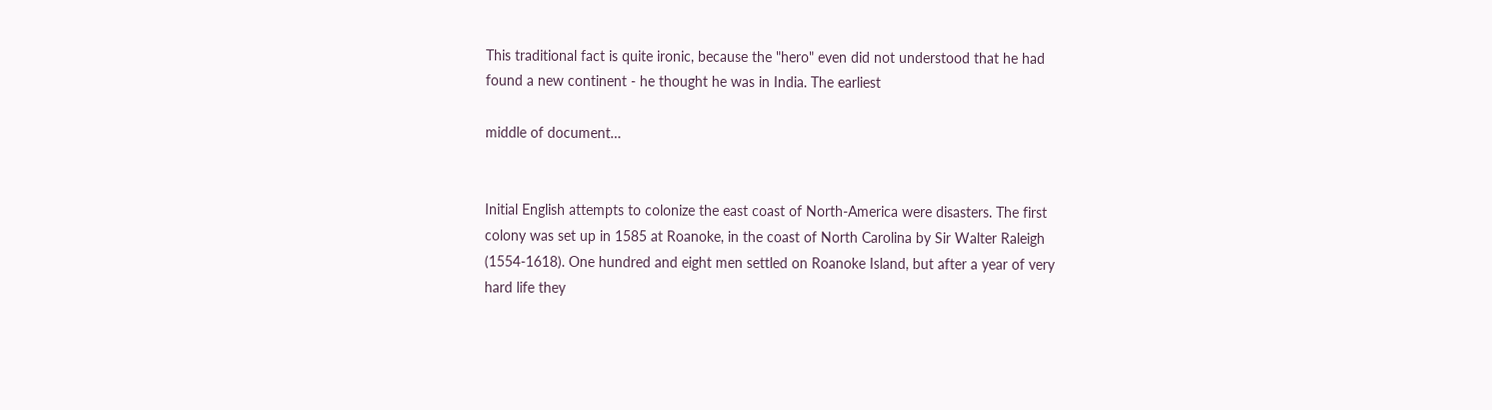This traditional fact is quite ironic, because the "hero" even did not understood that he had found a new continent - he thought he was in India. The earliest

middle of document…


Initial English attempts to colonize the east coast of North-America were disasters. The first colony was set up in 1585 at Roanoke, in the coast of North Carolina by Sir Walter Raleigh (1554-1618). One hundred and eight men settled on Roanoke Island, but after a year of very hard life they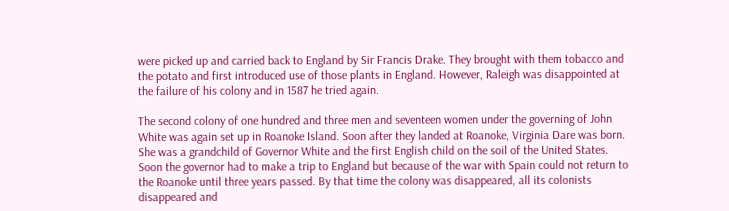were picked up and carried back to England by Sir Francis Drake. They brought with them tobacco and the potato and first introduced use of those plants in England. However, Raleigh was disappointed at the failure of his colony and in 1587 he tried again.

The second colony of one hundred and three men and seventeen women under the governing of John White was again set up in Roanoke Island. Soon after they landed at Roanoke, Virginia Dare was born. She was a grandchild of Governor White and the first English child on the soil of the United States. Soon the governor had to make a trip to England but because of the war with Spain could not return to the Roanoke until three years passed. By that time the colony was disappeared, all its colonists disappeared and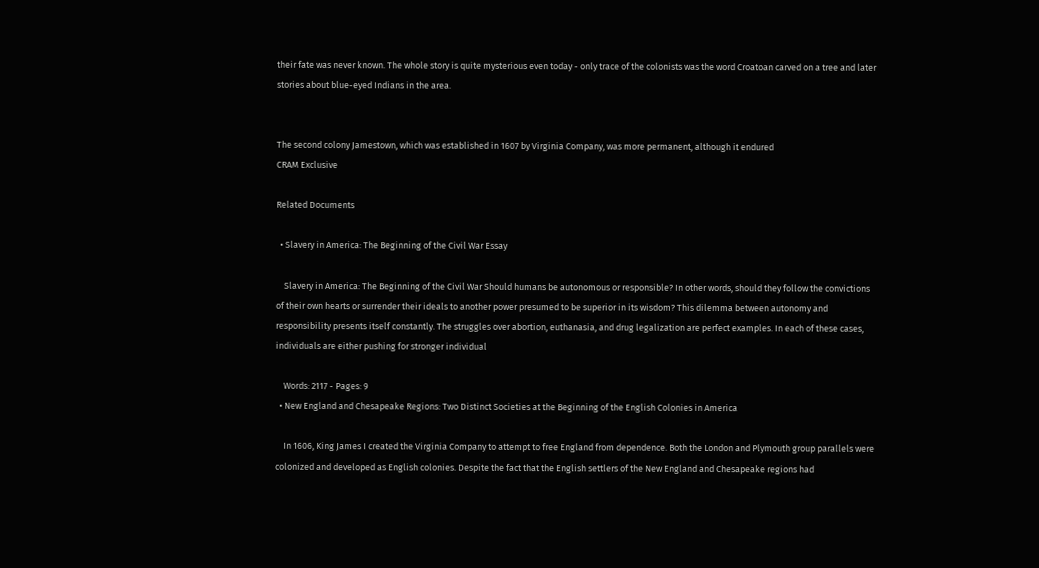their fate was never known. The whole story is quite mysterious even today - only trace of the colonists was the word Croatoan carved on a tree and later stories about blue-eyed Indians in the area.


The second colony Jamestown, which was established in 1607 by Virginia Company, was more permanent, although it endured
CRAM Exclusive

Related Documents

  • Slavery in America: The Beginning of the Civil War Essay

    Slavery in America: The Beginning of the Civil War Should humans be autonomous or responsible? In other words, should they follow the convictions of their own hearts or surrender their ideals to another power presumed to be superior in its wisdom? This dilemma between autonomy and responsibility presents itself constantly. The struggles over abortion, euthanasia, and drug legalization are perfect examples. In each of these cases, individuals are either pushing for stronger individual

    Words: 2117 - Pages: 9
  • New England and Chesapeake Regions: Two Distinct Societies at the Beginning of the English Colonies in America

    In 1606, King James I created the Virginia Company to attempt to free England from dependence. Both the London and Plymouth group parallels were colonized and developed as English colonies. Despite the fact that the English settlers of the New England and Chesapeake regions had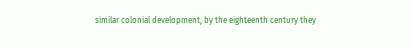similar colonial development, by the eighteenth century they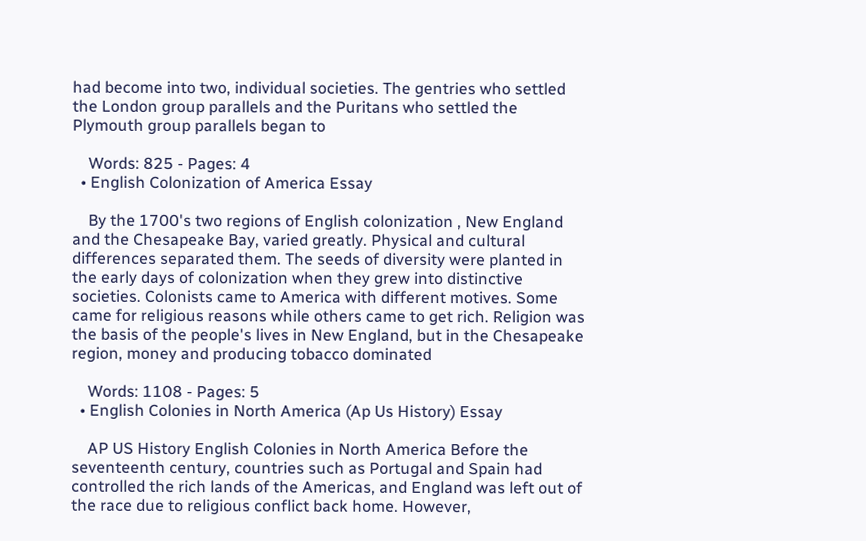had become into two, individual societies. The gentries who settled the London group parallels and the Puritans who settled the Plymouth group parallels began to

    Words: 825 - Pages: 4
  • English Colonization of America Essay

    By the 1700's two regions of English colonization , New England and the Chesapeake Bay, varied greatly. Physical and cultural differences separated them. The seeds of diversity were planted in the early days of colonization when they grew into distinctive societies. Colonists came to America with different motives. Some came for religious reasons while others came to get rich. Religion was the basis of the people's lives in New England, but in the Chesapeake region, money and producing tobacco dominated

    Words: 1108 - Pages: 5
  • English Colonies in North America (Ap Us History) Essay

    AP US History English Colonies in North America Before the seventeenth century, countries such as Portugal and Spain had controlled the rich lands of the Americas, and England was left out of the race due to religious conflict back home. However,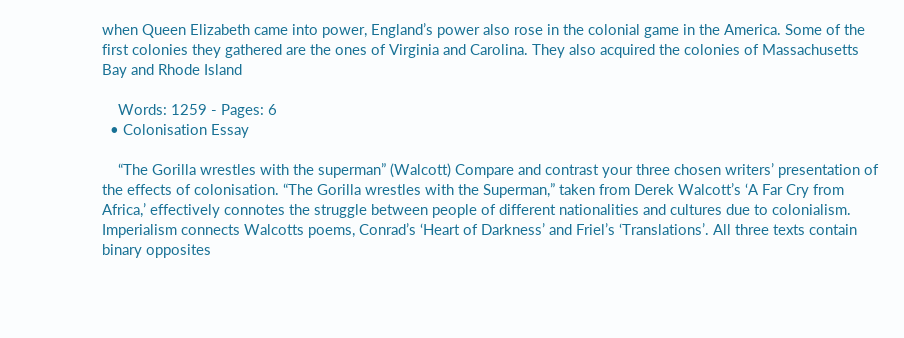when Queen Elizabeth came into power, England’s power also rose in the colonial game in the America. Some of the first colonies they gathered are the ones of Virginia and Carolina. They also acquired the colonies of Massachusetts Bay and Rhode Island

    Words: 1259 - Pages: 6
  • Colonisation Essay

    “The Gorilla wrestles with the superman” (Walcott) Compare and contrast your three chosen writers’ presentation of the effects of colonisation. “The Gorilla wrestles with the Superman,” taken from Derek Walcott’s ‘A Far Cry from Africa,’ effectively connotes the struggle between people of different nationalities and cultures due to colonialism. Imperialism connects Walcotts poems, Conrad’s ‘Heart of Darkness’ and Friel’s ‘Translations’. All three texts contain binary opposites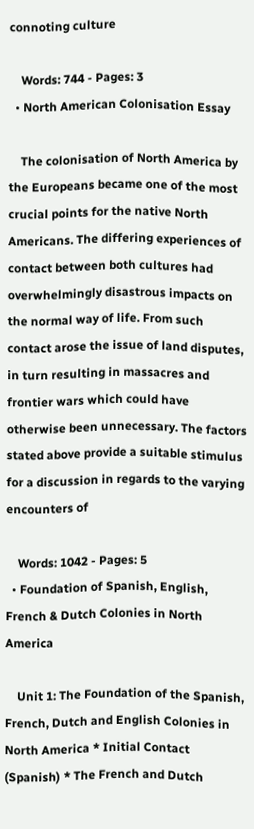connoting culture

    Words: 744 - Pages: 3
  • North American Colonisation Essay

    The colonisation of North America by the Europeans became one of the most crucial points for the native North Americans. The differing experiences of contact between both cultures had overwhelmingly disastrous impacts on the normal way of life. From such contact arose the issue of land disputes, in turn resulting in massacres and frontier wars which could have otherwise been unnecessary. The factors stated above provide a suitable stimulus for a discussion in regards to the varying encounters of

    Words: 1042 - Pages: 5
  • Foundation of Spanish, English, French & Dutch Colonies in North America

    Unit 1: The Foundation of the Spanish, French, Dutch and English Colonies in North America * Initial Contact (Spanish) * The French and Dutch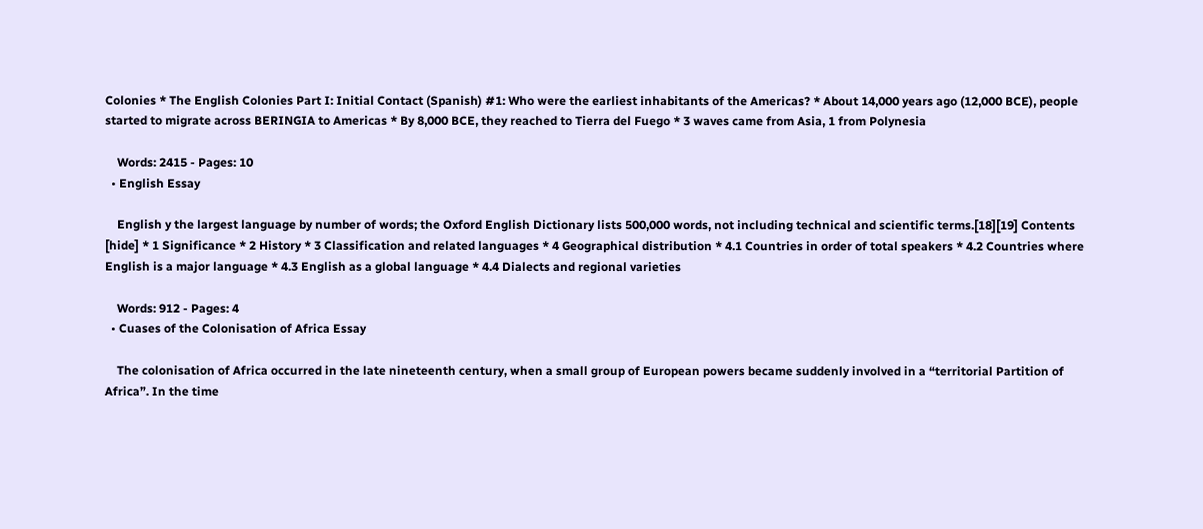Colonies * The English Colonies Part I: Initial Contact (Spanish) #1: Who were the earliest inhabitants of the Americas? * About 14,000 years ago (12,000 BCE), people started to migrate across BERINGIA to Americas * By 8,000 BCE, they reached to Tierra del Fuego * 3 waves came from Asia, 1 from Polynesia

    Words: 2415 - Pages: 10
  • English Essay

    English y the largest language by number of words; the Oxford English Dictionary lists 500,000 words, not including technical and scientific terms.[18][19] Contents [hide] * 1 Significance * 2 History * 3 Classification and related languages * 4 Geographical distribution * 4.1 Countries in order of total speakers * 4.2 Countries where English is a major language * 4.3 English as a global language * 4.4 Dialects and regional varieties

    Words: 912 - Pages: 4
  • Cuases of the Colonisation of Africa Essay

    The colonisation of Africa occurred in the late nineteenth century, when a small group of European powers became suddenly involved in a “territorial Partition of Africa”. In the time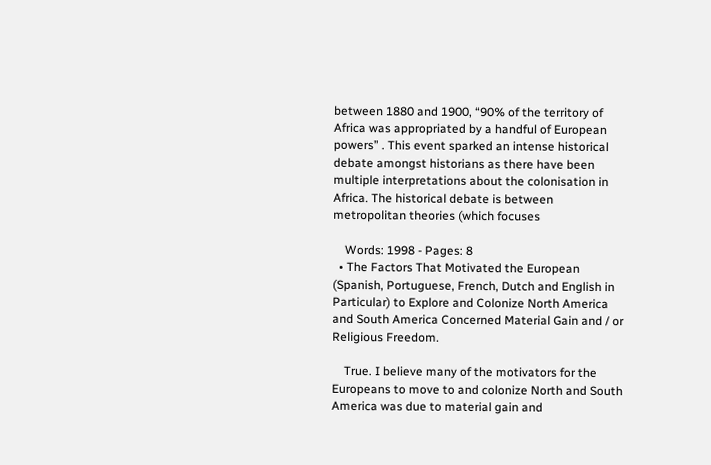between 1880 and 1900, “90% of the territory of Africa was appropriated by a handful of European powers” . This event sparked an intense historical debate amongst historians as there have been multiple interpretations about the colonisation in Africa. The historical debate is between metropolitan theories (which focuses

    Words: 1998 - Pages: 8
  • The Factors That Motivated the European (Spanish, Portuguese, French, Dutch and English in Particular) to Explore and Colonize North America and South America Concerned Material Gain and / or Religious Freedom.

    True. I believe many of the motivators for the Europeans to move to and colonize North and South America was due to material gain and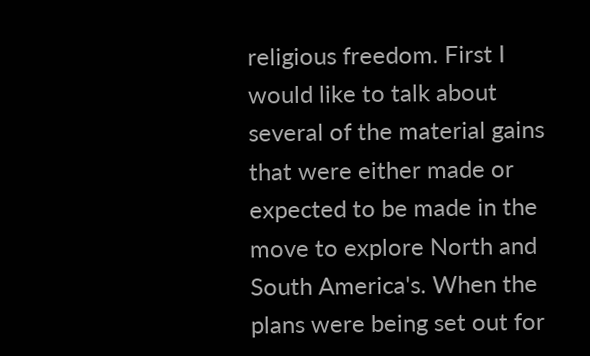religious freedom. First I would like to talk about several of the material gains that were either made or expected to be made in the move to explore North and South America's. When the plans were being set out for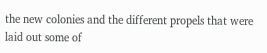the new colonies and the different propels that were laid out some of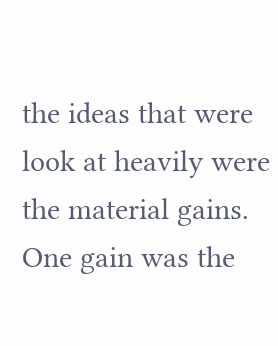the ideas that were look at heavily were the material gains. One gain was the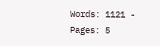Words: 1121 - Pages: 5